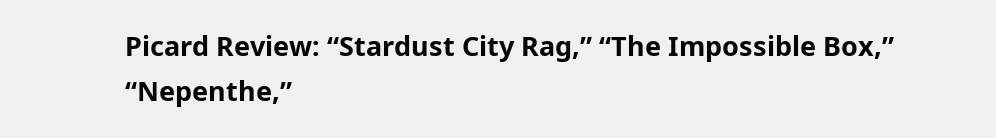Picard Review: “Stardust City Rag,” “The Impossible Box,” “Nepenthe,”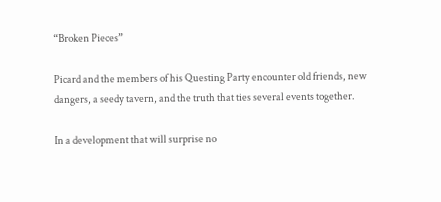“Broken Pieces”

Picard and the members of his Questing Party encounter old friends, new dangers, a seedy tavern, and the truth that ties several events together.

In a development that will surprise no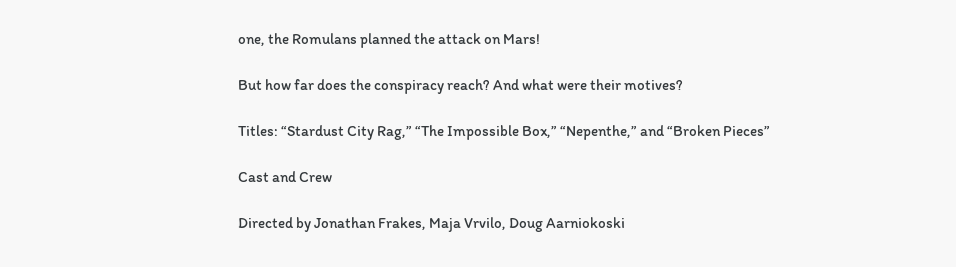one, the Romulans planned the attack on Mars!

But how far does the conspiracy reach? And what were their motives?

Titles: “Stardust City Rag,” “The Impossible Box,” “Nepenthe,” and “Broken Pieces”

Cast and Crew

Directed by Jonathan Frakes, Maja Vrvilo, Doug Aarniokoski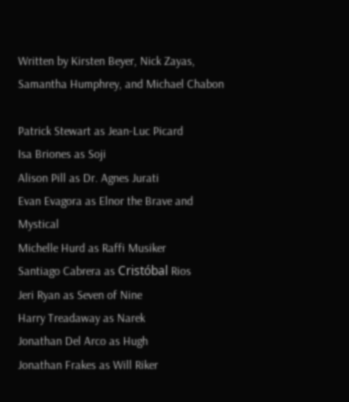Written by Kirsten Beyer, Nick Zayas, Samantha Humphrey, and Michael Chabon

Patrick Stewart as Jean-Luc Picard
Isa Briones as Soji
Alison Pill as Dr. Agnes Jurati
Evan Evagora as Elnor the Brave and Mystical
Michelle Hurd as Raffi Musiker
Santiago Cabrera as Cristóbal Rios
Jeri Ryan as Seven of Nine
Harry Treadaway as Narek
Jonathan Del Arco as Hugh
Jonathan Frakes as Will Riker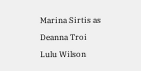Marina Sirtis as Deanna Troi
Lulu Wilson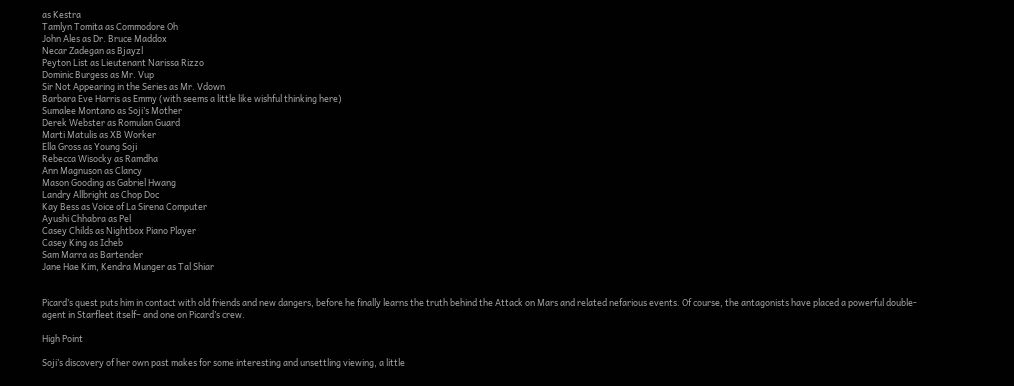as Kestra
Tamlyn Tomita as Commodore Oh
John Ales as Dr. Bruce Maddox
Necar Zadegan as Bjayzl
Peyton List as Lieutenant Narissa Rizzo
Dominic Burgess as Mr. Vup
Sir Not Appearing in the Series as Mr. Vdown
Barbara Eve Harris as Emmy (with seems a little like wishful thinking here)
Sumalee Montano as Soji’s Mother
Derek Webster as Romulan Guard
Marti Matulis as XB Worker
Ella Gross as Young Soji
Rebecca Wisocky as Ramdha
Ann Magnuson as Clancy
Mason Gooding as Gabriel Hwang
Landry Allbright as Chop Doc
Kay Bess as Voice of La Sirena Computer
Ayushi Chhabra as Pel
Casey Childs as Nightbox Piano Player
Casey King as Icheb
Sam Marra as Bartender
Jane Hae Kim, Kendra Munger as Tal Shiar


Picard’s quest puts him in contact with old friends and new dangers, before he finally learns the truth behind the Attack on Mars and related nefarious events. Of course, the antagonists have placed a powerful double-agent in Starfleet itself– and one on Picard’s crew.

High Point

Soji’s discovery of her own past makes for some interesting and unsettling viewing, a little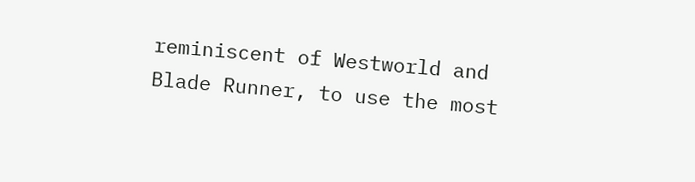reminiscent of Westworld and Blade Runner, to use the most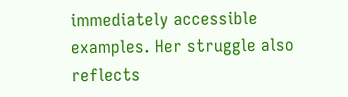immediately accessible examples. Her struggle also reflects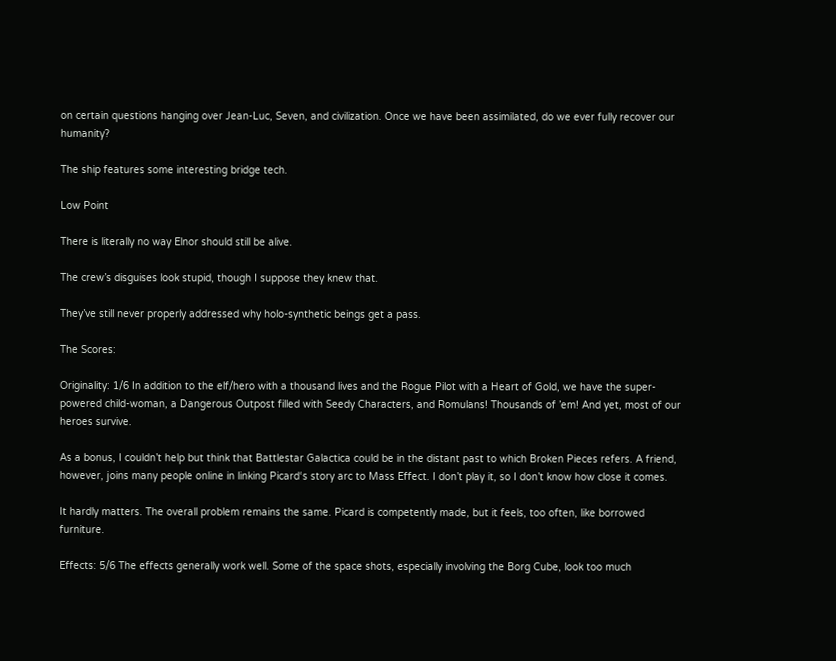on certain questions hanging over Jean-Luc, Seven, and civilization. Once we have been assimilated, do we ever fully recover our humanity?

The ship features some interesting bridge tech.

Low Point

There is literally no way Elnor should still be alive.

The crew’s disguises look stupid, though I suppose they knew that.

They’ve still never properly addressed why holo-synthetic beings get a pass.

The Scores:

Originality: 1/6 In addition to the elf/hero with a thousand lives and the Rogue Pilot with a Heart of Gold, we have the super-powered child-woman, a Dangerous Outpost filled with Seedy Characters, and Romulans! Thousands of ’em! And yet, most of our heroes survive.

As a bonus, I couldn’t help but think that Battlestar Galactica could be in the distant past to which Broken Pieces refers. A friend, however, joins many people online in linking Picard‘s story arc to Mass Effect. I don’t play it, so I don’t know how close it comes.

It hardly matters. The overall problem remains the same. Picard is competently made, but it feels, too often, like borrowed furniture.

Effects: 5/6 The effects generally work well. Some of the space shots, especially involving the Borg Cube, look too much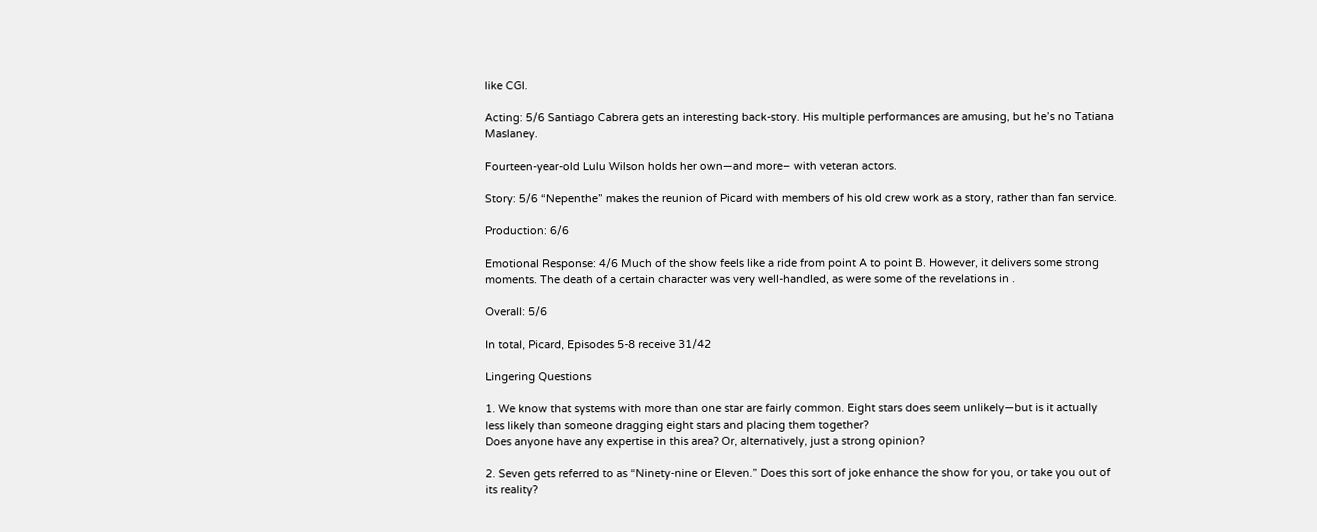like CGI.

Acting: 5/6 Santiago Cabrera gets an interesting back-story. His multiple performances are amusing, but he’s no Tatiana Maslaney.

Fourteen-year-old Lulu Wilson holds her own—and more– with veteran actors.

Story: 5/6 “Nepenthe” makes the reunion of Picard with members of his old crew work as a story, rather than fan service.

Production: 6/6

Emotional Response: 4/6 Much of the show feels like a ride from point A to point B. However, it delivers some strong moments. The death of a certain character was very well-handled, as were some of the revelations in .

Overall: 5/6

In total, Picard, Episodes 5-8 receive 31/42

Lingering Questions

1. We know that systems with more than one star are fairly common. Eight stars does seem unlikely—but is it actually less likely than someone dragging eight stars and placing them together?
Does anyone have any expertise in this area? Or, alternatively, just a strong opinion?

2. Seven gets referred to as “Ninety-nine or Eleven.” Does this sort of joke enhance the show for you, or take you out of its reality?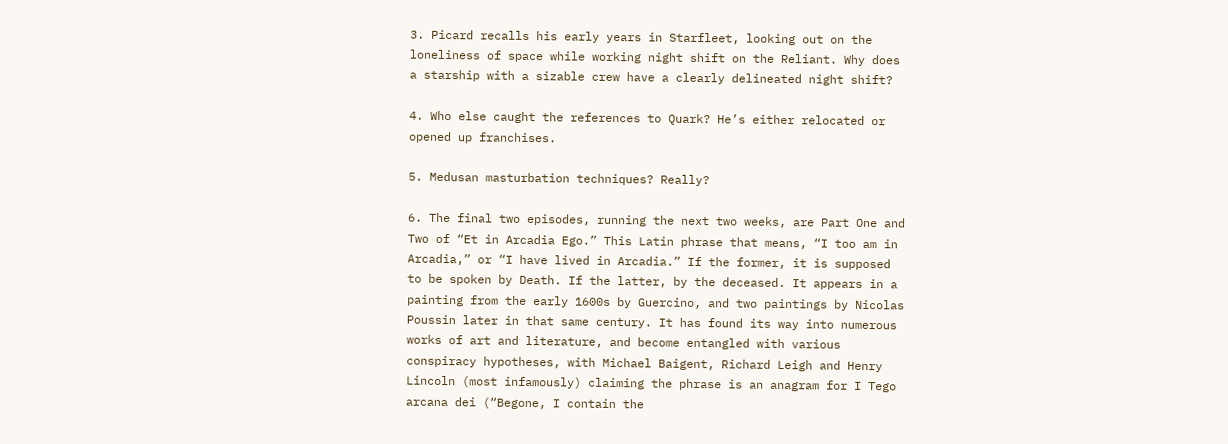3. Picard recalls his early years in Starfleet, looking out on the loneliness of space while working night shift on the Reliant. Why does a starship with a sizable crew have a clearly delineated night shift?

4. Who else caught the references to Quark? He’s either relocated or opened up franchises.

5. Medusan masturbation techniques? Really?

6. The final two episodes, running the next two weeks, are Part One and Two of “Et in Arcadia Ego.” This Latin phrase that means, “I too am in Arcadia,” or “I have lived in Arcadia.” If the former, it is supposed to be spoken by Death. If the latter, by the deceased. It appears in a painting from the early 1600s by Guercino, and two paintings by Nicolas Poussin later in that same century. It has found its way into numerous works of art and literature, and become entangled with various conspiracy hypotheses, with Michael Baigent, Richard Leigh and Henry Lincoln (most infamously) claiming the phrase is an anagram for I Tego arcana dei (“Begone, I contain the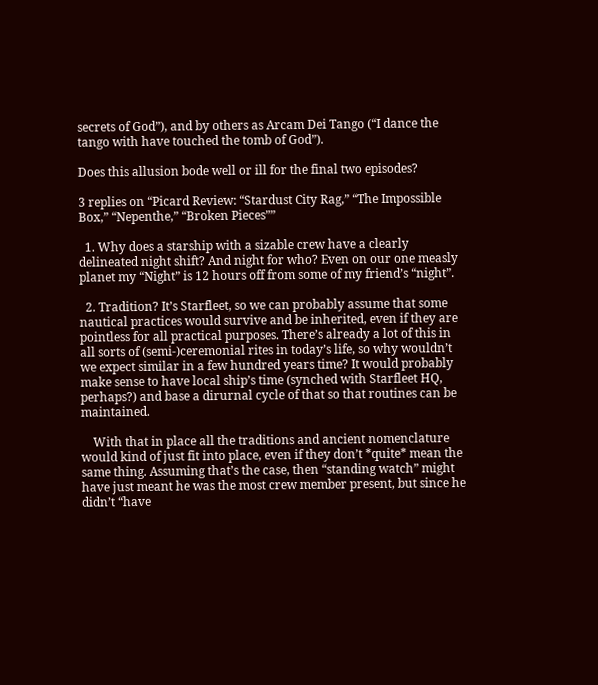secrets of God”), and by others as Arcam Dei Tango (“I dance the tango with have touched the tomb of God”).

Does this allusion bode well or ill for the final two episodes?

3 replies on “Picard Review: “Stardust City Rag,” “The Impossible Box,” “Nepenthe,” “Broken Pieces””

  1. Why does a starship with a sizable crew have a clearly delineated night shift? And night for who? Even on our one measly planet my “Night” is 12 hours off from some of my friend’s “night”.

  2. Tradition? It’s Starfleet, so we can probably assume that some nautical practices would survive and be inherited, even if they are pointless for all practical purposes. There’s already a lot of this in all sorts of (semi-)ceremonial rites in today’s life, so why wouldn’t we expect similar in a few hundred years time? It would probably make sense to have local ship’s time (synched with Starfleet HQ, perhaps?) and base a dirurnal cycle of that so that routines can be maintained.

    With that in place all the traditions and ancient nomenclature would kind of just fit into place, even if they don’t *quite* mean the same thing. Assuming that’s the case, then “standing watch” might have just meant he was the most crew member present, but since he didn’t “have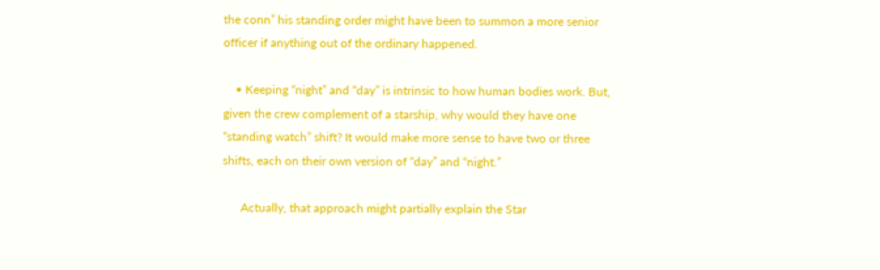the conn” his standing order might have been to summon a more senior officer if anything out of the ordinary happened.

    • Keeping “night” and “day” is intrinsic to how human bodies work. But, given the crew complement of a starship, why would they have one “standing watch” shift? It would make more sense to have two or three shifts, each on their own version of “day” and “night.”

      Actually, that approach might partially explain the Star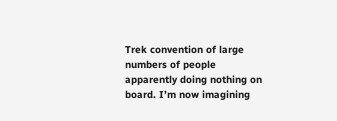Trek convention of large numbers of people apparently doing nothing on board. I’m now imagining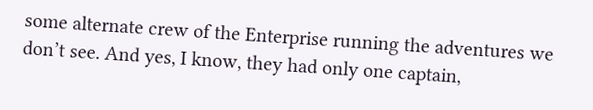some alternate crew of the Enterprise running the adventures we don’t see. And yes, I know, they had only one captain,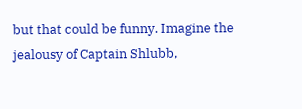but that could be funny. Imagine the jealousy of Captain Shlubb,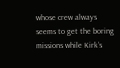whose crew always seems to get the boring missions while Kirk’s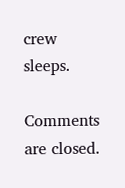crew sleeps.

Comments are closed.